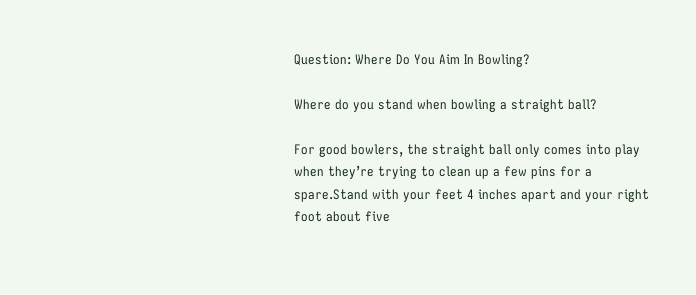Question: Where Do You Aim In Bowling?

Where do you stand when bowling a straight ball?

For good bowlers, the straight ball only comes into play when they’re trying to clean up a few pins for a spare.Stand with your feet 4 inches apart and your right foot about five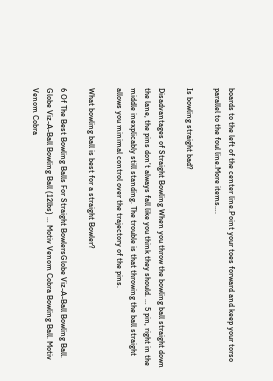boards to the left of the center line.Point your toes forward and keep your torso parallel to the foul line.More items….

Is bowling straight bad?

Disadvantages of Straight Bowling When you throw the bowling ball straight down the lane, the pins don’t always fall like you think they should. … 5 pin, right in the middle inexplicably still standing. The trouble is that throwing the ball straight allows you minimal control over the trajectory of the pins.

What bowling ball is best for a straight Bowler?

6 Of The Best Bowling Balls For Straight BowlersGlobe Viz-A-Ball Bowling Ball. Globe Viz-A-Ball Bowling Ball (12lbs) … Motiv Venom Cobra Bowling Ball. Motiv Venom Cobra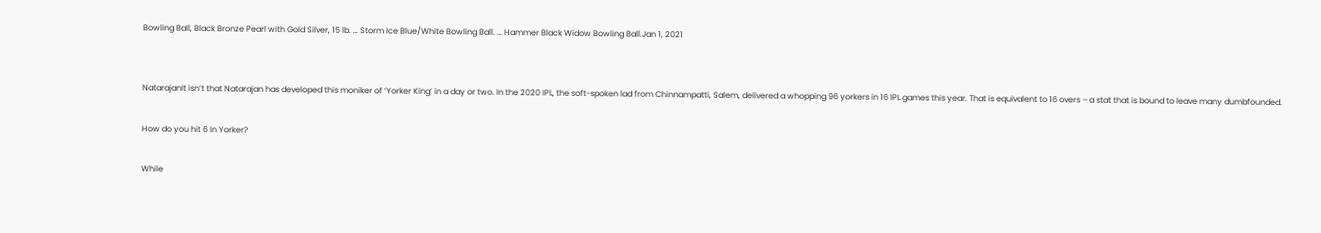Bowling Ball, Black Bronze Pearl with Gold Silver, 15 lb. … Storm Ice Blue/White Bowling Ball. … Hammer Black Widow Bowling Ball.Jan 1, 2021


NatarajanIt isn’t that Natarajan has developed this moniker of ‘Yorker King’ in a day or two. In the 2020 IPL, the soft-spoken lad from Chinnampatti, Salem, delivered a whopping 96 yorkers in 16 IPL games this year. That is equivalent to 16 overs – a stat that is bound to leave many dumbfounded.

How do you hit 6 In Yorker?

While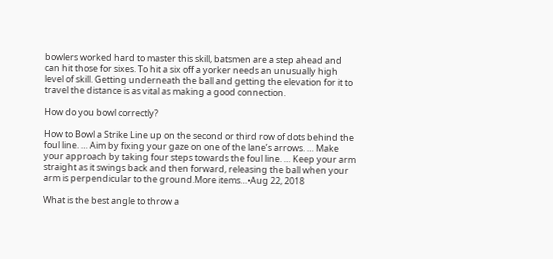bowlers worked hard to master this skill, batsmen are a step ahead and can hit those for sixes. To hit a six off a yorker needs an unusually high level of skill. Getting underneath the ball and getting the elevation for it to travel the distance is as vital as making a good connection.

How do you bowl correctly?

How to Bowl a Strike Line up on the second or third row of dots behind the foul line. … Aim by fixing your gaze on one of the lane’s arrows. … Make your approach by taking four steps towards the foul line. … Keep your arm straight as it swings back and then forward, releasing the ball when your arm is perpendicular to the ground.More items…•Aug 22, 2018

What is the best angle to throw a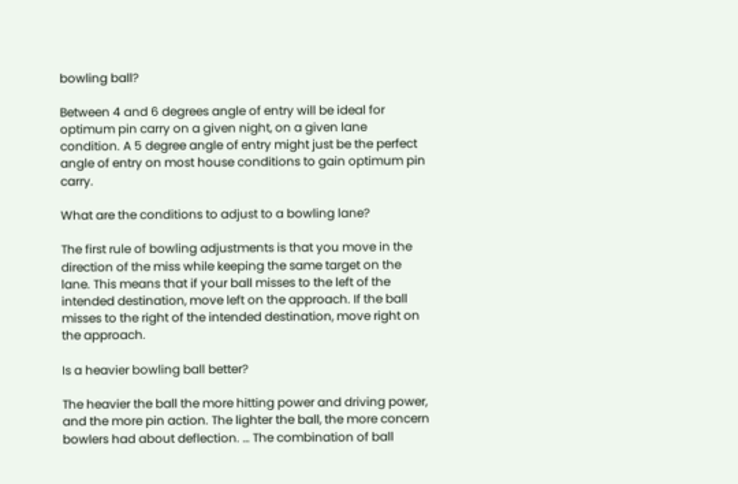bowling ball?

Between 4 and 6 degrees angle of entry will be ideal for optimum pin carry on a given night, on a given lane condition. A 5 degree angle of entry might just be the perfect angle of entry on most house conditions to gain optimum pin carry.

What are the conditions to adjust to a bowling lane?

The first rule of bowling adjustments is that you move in the direction of the miss while keeping the same target on the lane. This means that if your ball misses to the left of the intended destination, move left on the approach. If the ball misses to the right of the intended destination, move right on the approach.

Is a heavier bowling ball better?

The heavier the ball the more hitting power and driving power, and the more pin action. The lighter the ball, the more concern bowlers had about deflection. … The combination of ball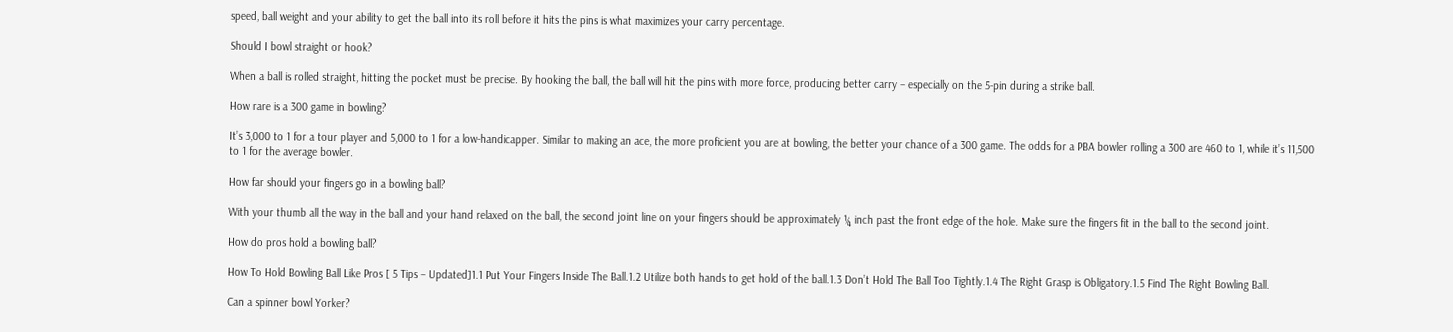speed, ball weight and your ability to get the ball into its roll before it hits the pins is what maximizes your carry percentage.

Should I bowl straight or hook?

When a ball is rolled straight, hitting the pocket must be precise. By hooking the ball, the ball will hit the pins with more force, producing better carry – especially on the 5-pin during a strike ball.

How rare is a 300 game in bowling?

It’s 3,000 to 1 for a tour player and 5,000 to 1 for a low-handicapper. Similar to making an ace, the more proficient you are at bowling, the better your chance of a 300 game. The odds for a PBA bowler rolling a 300 are 460 to 1, while it’s 11,500 to 1 for the average bowler.

How far should your fingers go in a bowling ball?

With your thumb all the way in the ball and your hand relaxed on the ball, the second joint line on your fingers should be approximately ¼ inch past the front edge of the hole. Make sure the fingers fit in the ball to the second joint.

How do pros hold a bowling ball?

How To Hold Bowling Ball Like Pros [ 5 Tips – Updated]1.1 Put Your Fingers Inside The Ball.1.2 Utilize both hands to get hold of the ball.1.3 Don’t Hold The Ball Too Tightly.1.4 The Right Grasp is Obligatory.1.5 Find The Right Bowling Ball.

Can a spinner bowl Yorker?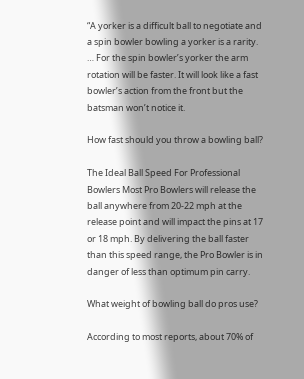“A yorker is a difficult ball to negotiate and a spin bowler bowling a yorker is a rarity. … For the spin bowler’s yorker the arm rotation will be faster. It will look like a fast bowler’s action from the front but the batsman won’t notice it.

How fast should you throw a bowling ball?

The Ideal Ball Speed For Professional Bowlers Most Pro Bowlers will release the ball anywhere from 20-22 mph at the release point and will impact the pins at 17 or 18 mph. By delivering the ball faster than this speed range, the Pro Bowler is in danger of less than optimum pin carry.

What weight of bowling ball do pros use?

According to most reports, about 70% of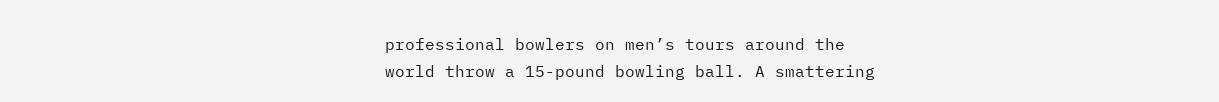professional bowlers on men’s tours around the world throw a 15-pound bowling ball. A smattering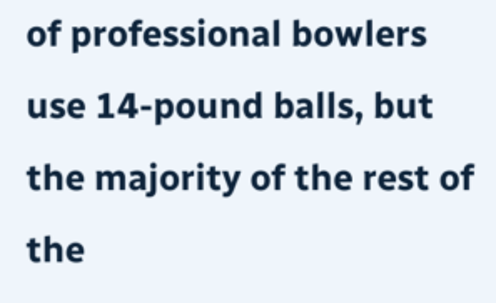of professional bowlers use 14-pound balls, but the majority of the rest of the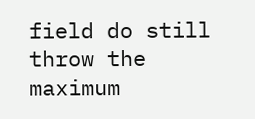field do still throw the maximum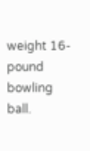weight 16-pound bowling ball.